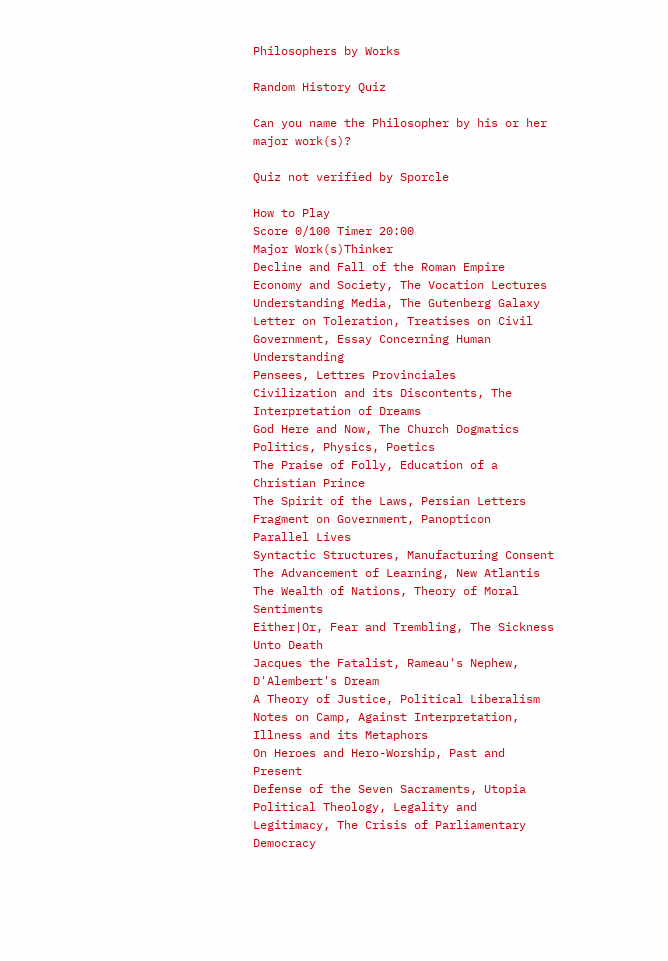Philosophers by Works

Random History Quiz

Can you name the Philosopher by his or her major work(s)?

Quiz not verified by Sporcle

How to Play
Score 0/100 Timer 20:00
Major Work(s)Thinker
Decline and Fall of the Roman Empire
Economy and Society, The Vocation Lectures
Understanding Media, The Gutenberg Galaxy
Letter on Toleration, Treatises on Civil Government, Essay Concerning Human Understanding
Pensees, Lettres Provinciales
Civilization and its Discontents, The Interpretation of Dreams
God Here and Now, The Church Dogmatics
Politics, Physics, Poetics
The Praise of Folly, Education of a Christian Prince
The Spirit of the Laws, Persian Letters
Fragment on Government, Panopticon
Parallel Lives
Syntactic Structures, Manufacturing Consent
The Advancement of Learning, New Atlantis
The Wealth of Nations, Theory of Moral Sentiments
Either|Or, Fear and Trembling, The Sickness Unto Death
Jacques the Fatalist, Rameau's Nephew, D'Alembert's Dream
A Theory of Justice, Political Liberalism
Notes on Camp, Against Interpretation, Illness and its Metaphors
On Heroes and Hero-Worship, Past and Present
Defense of the Seven Sacraments, Utopia
Political Theology, Legality and Legitimacy, The Crisis of Parliamentary Democracy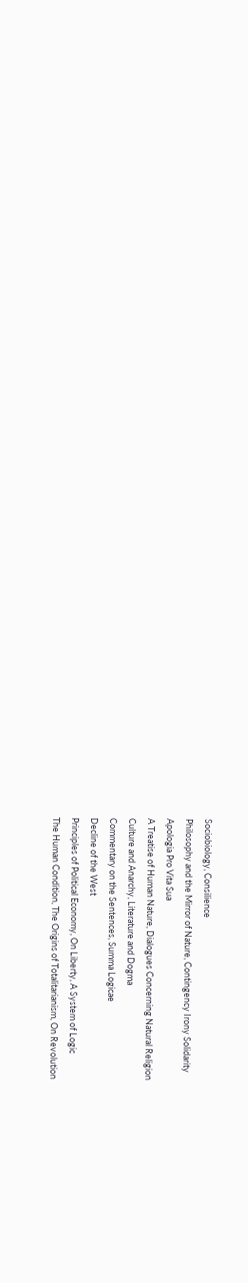Sociobiology, Consilience
Philosophy and the Mirror of Nature, Contingency Irony Solidarity
Apologia Pro Vita Sua
A Treatise of Human Nature, Dialogues Concerning Natural Religion
Culture and Anarchy, Literature and Dogma
Commentary on the Sentences, Summa Logicae
Decline of the West
Principles of Political Economy, On Liberty, A System of Logic
The Human Condition, The Origins of Totalitarianism, On Revolution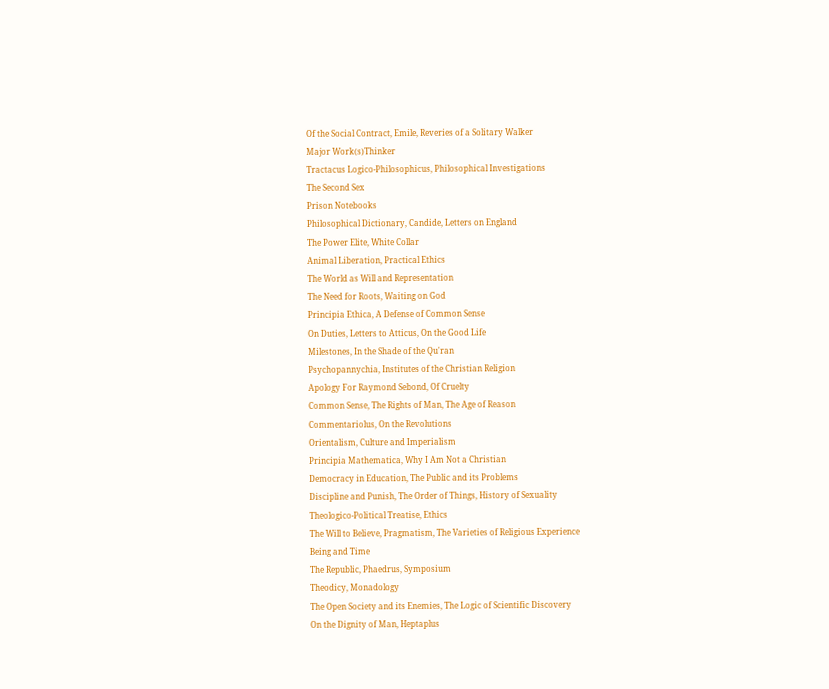Of the Social Contract, Emile, Reveries of a Solitary Walker
Major Work(s)Thinker
Tractacus Logico-Philosophicus, Philosophical Investigations
The Second Sex
Prison Notebooks
Philosophical Dictionary, Candide, Letters on England
The Power Elite, White Collar
Animal Liberation, Practical Ethics
The World as Will and Representation
The Need for Roots, Waiting on God
Principia Ethica, A Defense of Common Sense
On Duties, Letters to Atticus, On the Good Life
Milestones, In the Shade of the Qu'ran
Psychopannychia, Institutes of the Christian Religion
Apology For Raymond Sebond, Of Cruelty
Common Sense, The Rights of Man, The Age of Reason
Commentariolus, On the Revolutions
Orientalism, Culture and Imperialism
Principia Mathematica, Why I Am Not a Christian
Democracy in Education, The Public and its Problems
Discipline and Punish, The Order of Things, History of Sexuality
Theologico-Political Treatise, Ethics
The Will to Believe, Pragmatism, The Varieties of Religious Experience
Being and Time
The Republic, Phaedrus, Symposium
Theodicy, Monadology
The Open Society and its Enemies, The Logic of Scientific Discovery
On the Dignity of Man, Heptaplus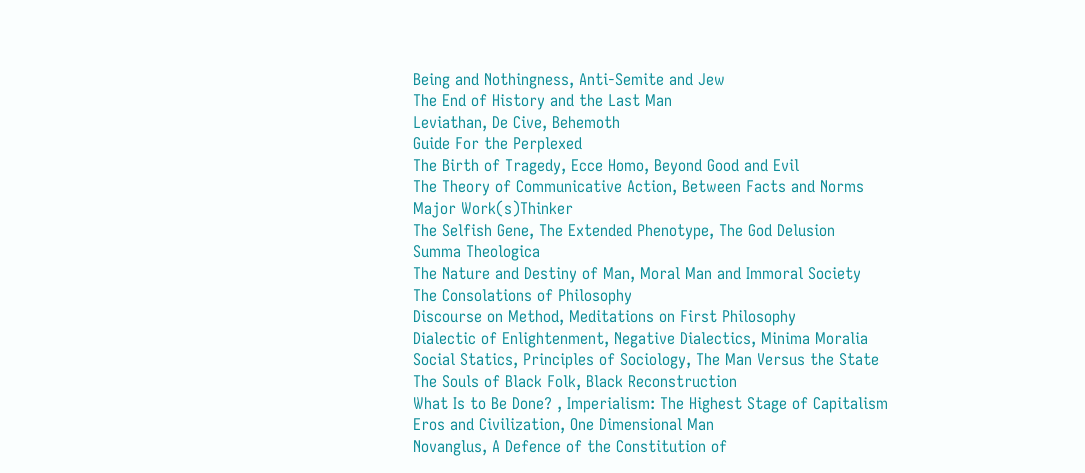Being and Nothingness, Anti-Semite and Jew
The End of History and the Last Man
Leviathan, De Cive, Behemoth
Guide For the Perplexed
The Birth of Tragedy, Ecce Homo, Beyond Good and Evil
The Theory of Communicative Action, Between Facts and Norms
Major Work(s)Thinker
The Selfish Gene, The Extended Phenotype, The God Delusion
Summa Theologica
The Nature and Destiny of Man, Moral Man and Immoral Society
The Consolations of Philosophy
Discourse on Method, Meditations on First Philosophy
Dialectic of Enlightenment, Negative Dialectics, Minima Moralia
Social Statics, Principles of Sociology, The Man Versus the State
The Souls of Black Folk, Black Reconstruction
What Is to Be Done? , Imperialism: The Highest Stage of Capitalism
Eros and Civilization, One Dimensional Man
Novanglus, A Defence of the Constitution of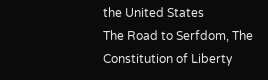the United States
The Road to Serfdom, The Constitution of Liberty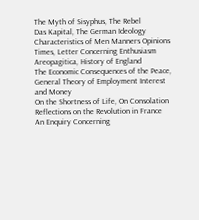The Myth of Sisyphus, The Rebel
Das Kapital, The German Ideology
Characteristics of Men Manners Opinions Times, Letter Concerning Enthusiasm
Areopagitica, History of England
The Economic Consequences of the Peace, General Theory of Employment Interest and Money
On the Shortness of Life, On Consolation
Reflections on the Revolution in France
An Enquiry Concerning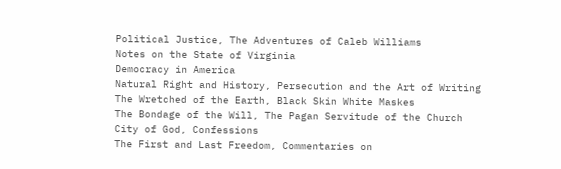Political Justice, The Adventures of Caleb Williams
Notes on the State of Virginia
Democracy in America
Natural Right and History, Persecution and the Art of Writing
The Wretched of the Earth, Black Skin White Maskes
The Bondage of the Will, The Pagan Servitude of the Church
City of God, Confessions
The First and Last Freedom, Commentaries on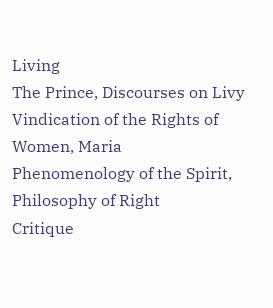Living
The Prince, Discourses on Livy
Vindication of the Rights of Women, Maria
Phenomenology of the Spirit, Philosophy of Right
Critique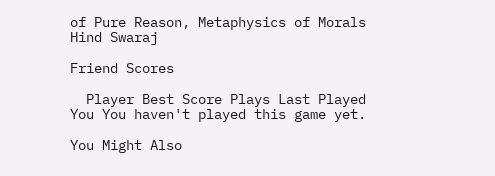of Pure Reason, Metaphysics of Morals
Hind Swaraj

Friend Scores

  Player Best Score Plays Last Played
You You haven't played this game yet.

You Might Also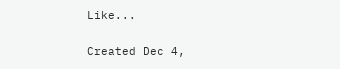Like...


Created Dec 4,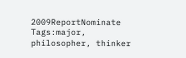2009ReportNominate
Tags:major, philosopher, thinker